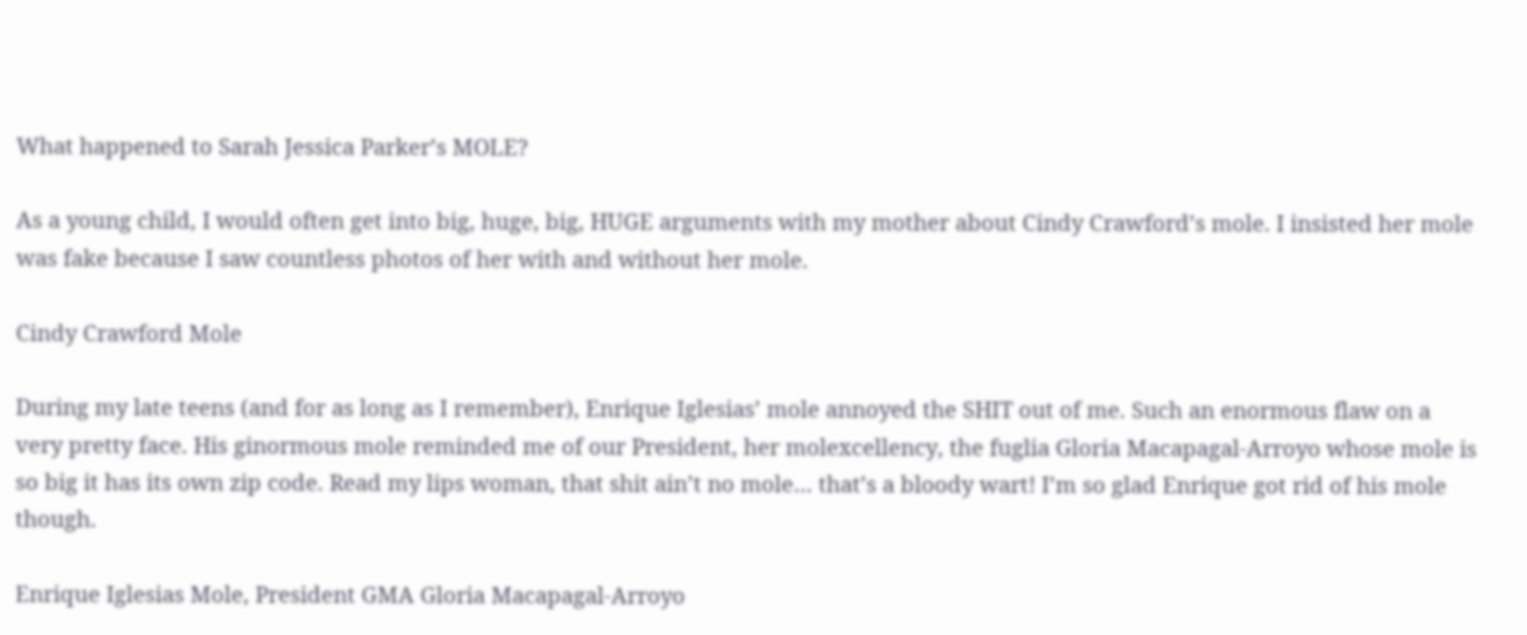What happened to Sarah Jessica Parker’s MOLE?

As a young child, I would often get into big, huge, big, HUGE arguments with my mother about Cindy Crawford’s mole. I insisted her mole was fake because I saw countless photos of her with and without her mole.

Cindy Crawford Mole

During my late teens (and for as long as I remember), Enrique Iglesias’ mole annoyed the SHIT out of me. Such an enormous flaw on a very pretty face. His ginormous mole reminded me of our President, her molexcellency, the fuglia Gloria Macapagal-Arroyo whose mole is so big it has its own zip code. Read my lips woman, that shit ain’t no mole… that’s a bloody wart! I’m so glad Enrique got rid of his mole though.

Enrique Iglesias Mole, President GMA Gloria Macapagal-Arroyo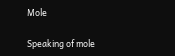Mole

Speaking of mole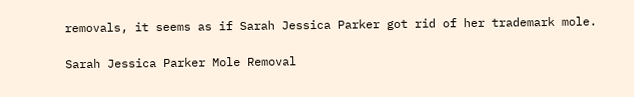removals, it seems as if Sarah Jessica Parker got rid of her trademark mole.

Sarah Jessica Parker Mole Removal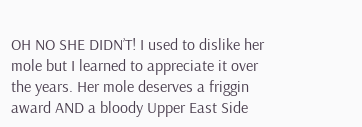OH NO SHE DIDN’T! I used to dislike her mole but I learned to appreciate it over the years. Her mole deserves a friggin award AND a bloody Upper East Side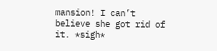mansion! I can’t believe she got rid of it. *sigh*